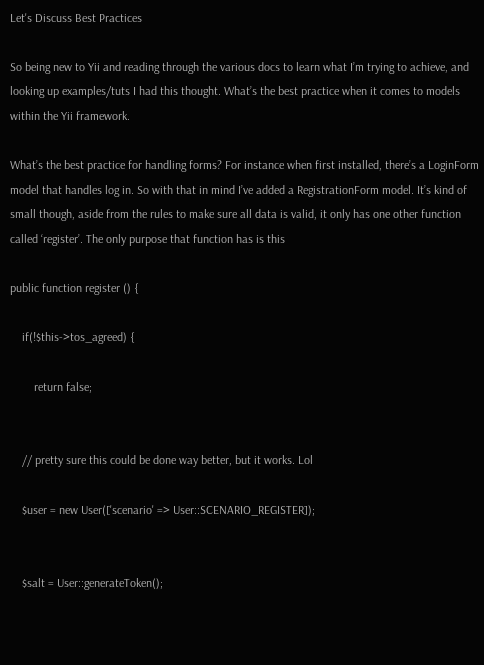Let's Discuss Best Practices

So being new to Yii and reading through the various docs to learn what I’m trying to achieve, and looking up examples/tuts I had this thought. What’s the best practice when it comes to models within the Yii framework.

What’s the best practice for handling forms? For instance when first installed, there’s a LoginForm model that handles log in. So with that in mind I’ve added a RegistrationForm model. It’s kind of small though, aside from the rules to make sure all data is valid, it only has one other function called ‘register’. The only purpose that function has is this

public function register () {

    if(!$this->tos_agreed) {

        return false;


    // pretty sure this could be done way better, but it works. Lol

    $user = new User(['scenario' => User::SCENARIO_REGISTER]);


    $salt = User::generateToken();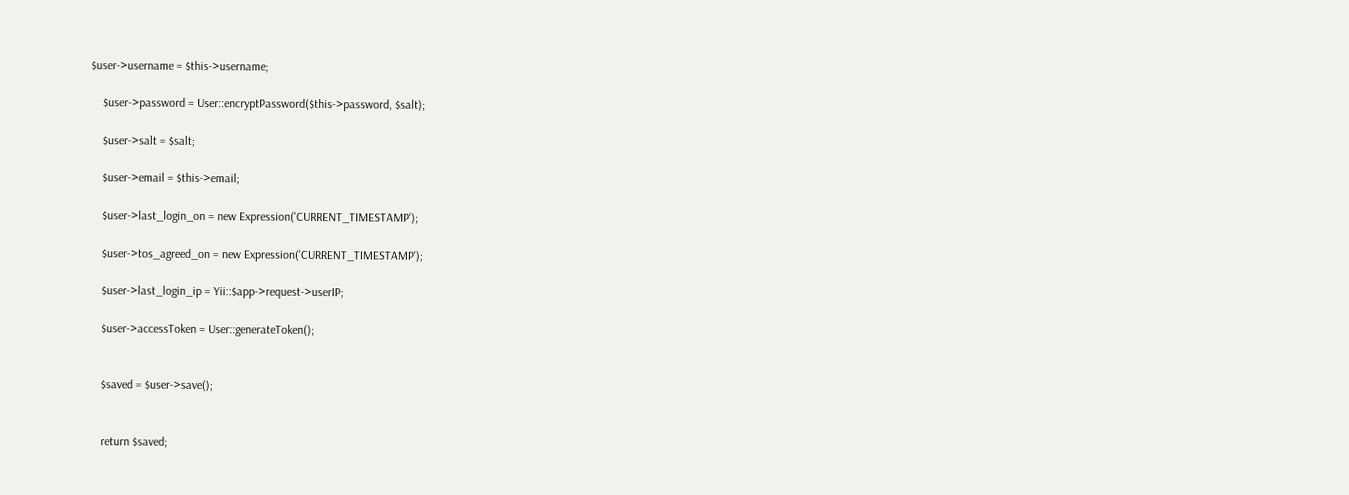$user->username = $this->username;

    $user->password = User::encryptPassword($this->password, $salt);

    $user->salt = $salt;

    $user->email = $this->email;

    $user->last_login_on = new Expression('CURRENT_TIMESTAMP');

    $user->tos_agreed_on = new Expression('CURRENT_TIMESTAMP');

    $user->last_login_ip = Yii::$app->request->userIP;

    $user->accessToken = User::generateToken();


    $saved = $user->save();


    return $saved;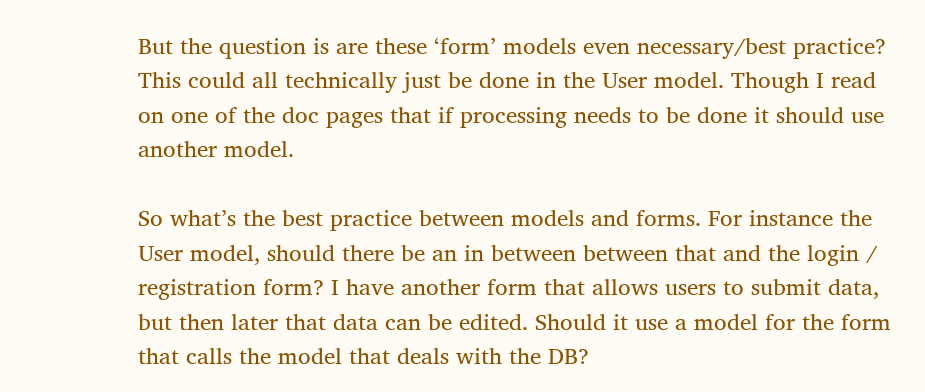But the question is are these ‘form’ models even necessary/best practice? This could all technically just be done in the User model. Though I read on one of the doc pages that if processing needs to be done it should use another model.

So what’s the best practice between models and forms. For instance the User model, should there be an in between between that and the login / registration form? I have another form that allows users to submit data, but then later that data can be edited. Should it use a model for the form that calls the model that deals with the DB?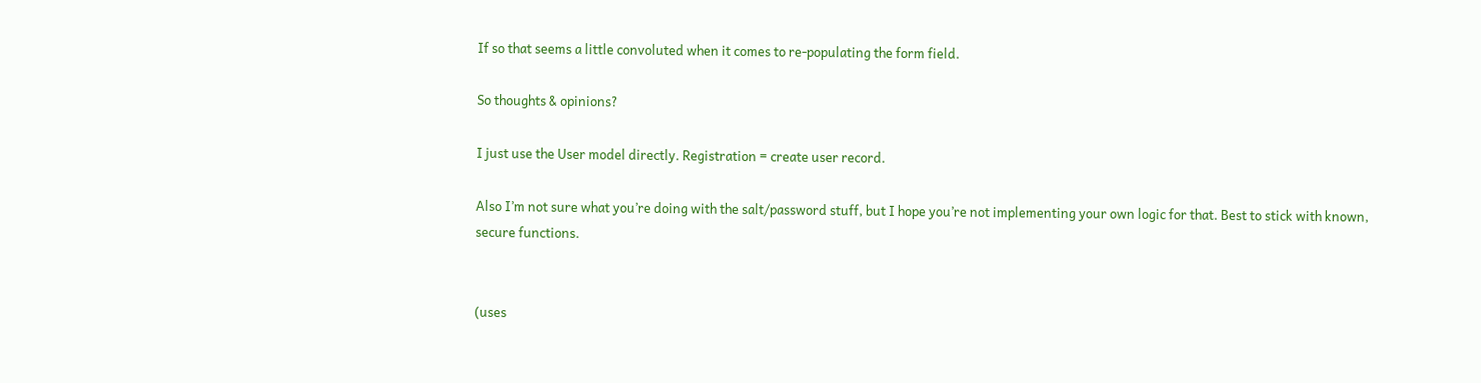If so that seems a little convoluted when it comes to re-populating the form field.

So thoughts & opinions?

I just use the User model directly. Registration = create user record.

Also I’m not sure what you’re doing with the salt/password stuff, but I hope you’re not implementing your own logic for that. Best to stick with known, secure functions.


(uses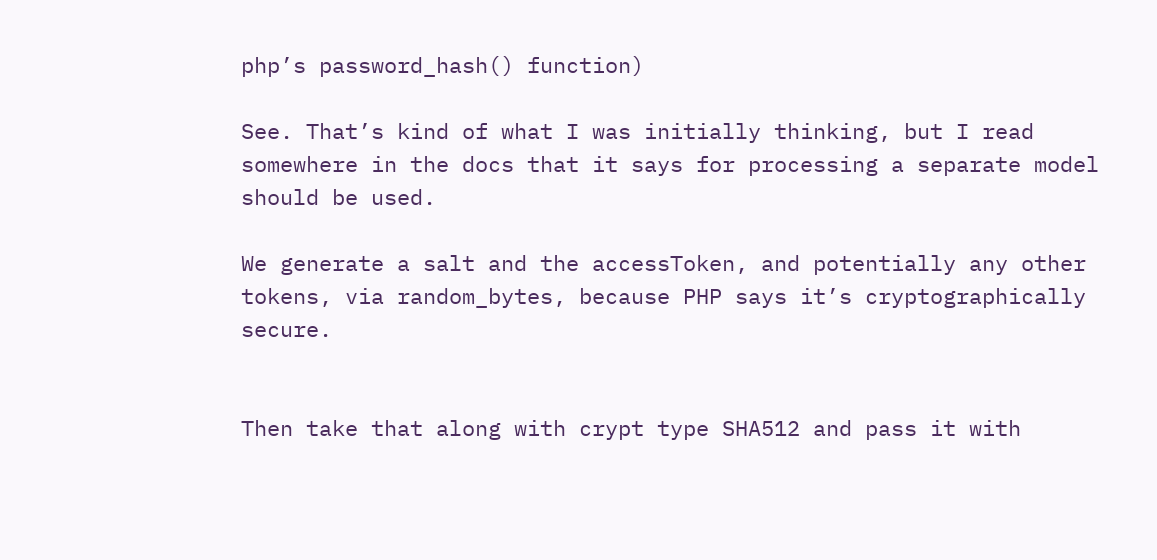php’s password_hash() function)

See. That’s kind of what I was initially thinking, but I read somewhere in the docs that it says for processing a separate model should be used.

We generate a salt and the accessToken, and potentially any other tokens, via random_bytes, because PHP says it’s cryptographically secure.


Then take that along with crypt type SHA512 and pass it with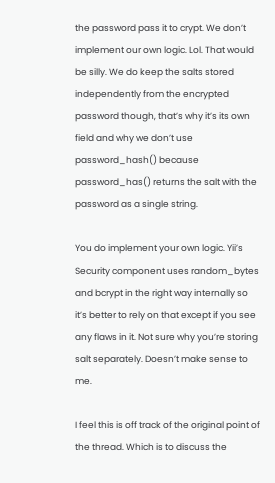the password pass it to crypt. We don’t implement our own logic. Lol. That would be silly. We do keep the salts stored independently from the encrypted password though, that’s why it’s its own field and why we don’t use password_hash() because password_has() returns the salt with the password as a single string.

You do implement your own logic. Yii’s Security component uses random_bytes and bcrypt in the right way internally so it’s better to rely on that except if you see any flaws in it. Not sure why you’re storing salt separately. Doesn’t make sense to me.

I feel this is off track of the original point of the thread. Which is to discuss the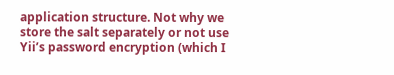application structure. Not why we store the salt separately or not use Yii’s password encryption (which I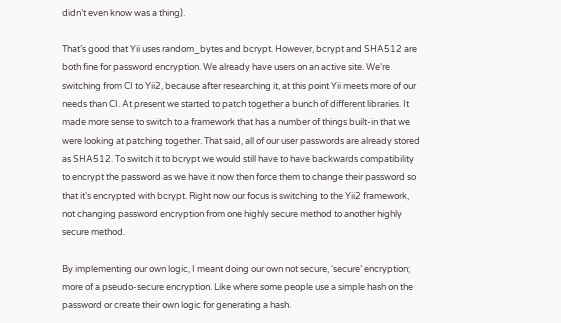didn’t even know was a thing).

That’s good that Yii uses random_bytes and bcrypt. However, bcrypt and SHA512 are both fine for password encryption. We already have users on an active site. We’re switching from CI to Yii2, because after researching it, at this point Yii meets more of our needs than CI. At present we started to patch together a bunch of different libraries. It made more sense to switch to a framework that has a number of things built-in that we were looking at patching together. That said, all of our user passwords are already stored as SHA512. To switch it to bcrypt we would still have to have backwards compatibility to encrypt the password as we have it now then force them to change their password so that it’s encrypted with bcrypt. Right now our focus is switching to the Yii2 framework, not changing password encryption from one highly secure method to another highly secure method.

By implementing our own logic, I meant doing our own not secure, ‘secure’ encryption; more of a pseudo-secure encryption. Like where some people use a simple hash on the password or create their own logic for generating a hash.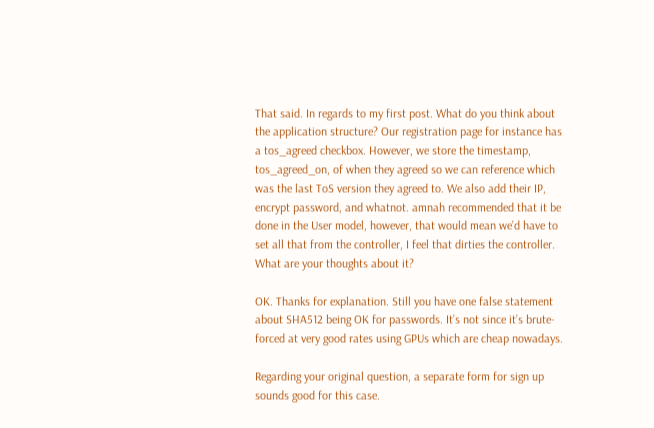That said. In regards to my first post. What do you think about the application structure? Our registration page for instance has a tos_agreed checkbox. However, we store the timestamp, tos_agreed_on, of when they agreed so we can reference which was the last ToS version they agreed to. We also add their IP, encrypt password, and whatnot. amnah recommended that it be done in the User model, however, that would mean we’d have to set all that from the controller, I feel that dirties the controller. What are your thoughts about it?

OK. Thanks for explanation. Still you have one false statement about SHA512 being OK for passwords. It’s not since it’s brute-forced at very good rates using GPUs which are cheap nowadays.

Regarding your original question, a separate form for sign up sounds good for this case.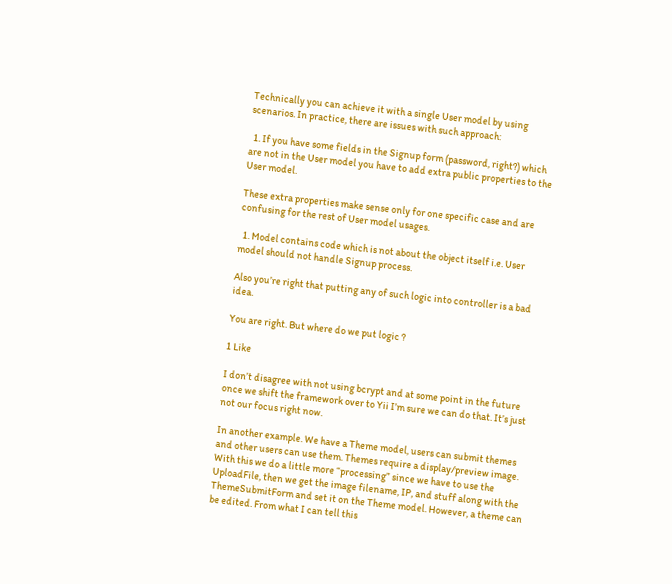Technically you can achieve it with a single User model by using scenarios. In practice, there are issues with such approach:

  1. If you have some fields in the Signup form (password, right?) which are not in the User model you have to add extra public properties to the User model.

These extra properties make sense only for one specific case and are confusing for the rest of User model usages.

  1. Model contains code which is not about the object itself i.e. User model should not handle Signup process.

Also you’re right that putting any of such logic into controller is a bad idea.

You are right. But where do we put logic ?

1 Like

I don’t disagree with not using bcrypt and at some point in the future once we shift the framework over to Yii I’m sure we can do that. It’s just not our focus right now.

In another example. We have a Theme model, users can submit themes and other users can use them. Themes require a display/preview image. With this we do a little more “processing” since we have to use the UploadFile, then we get the image filename, IP, and stuff along with the ThemeSubmitForm and set it on the Theme model. However, a theme can be edited. From what I can tell this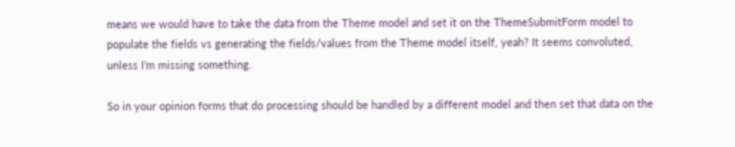means we would have to take the data from the Theme model and set it on the ThemeSubmitForm model to populate the fields vs generating the fields/values from the Theme model itself, yeah? It seems convoluted, unless I’m missing something.

So in your opinion forms that do processing should be handled by a different model and then set that data on the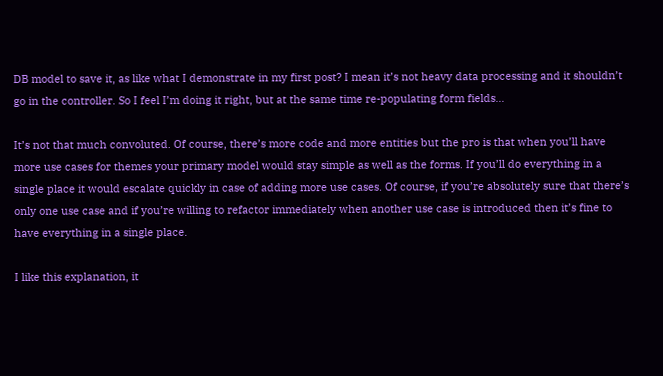DB model to save it, as like what I demonstrate in my first post? I mean it’s not heavy data processing and it shouldn’t go in the controller. So I feel I’m doing it right, but at the same time re-populating form fields…

It’s not that much convoluted. Of course, there’s more code and more entities but the pro is that when you’ll have more use cases for themes your primary model would stay simple as well as the forms. If you’ll do everything in a single place it would escalate quickly in case of adding more use cases. Of course, if you’re absolutely sure that there’s only one use case and if you’re willing to refactor immediately when another use case is introduced then it’s fine to have everything in a single place.

I like this explanation, it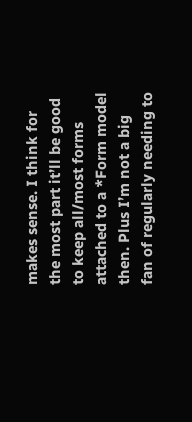makes sense. I think for the most part it’ll be good to keep all/most forms attached to a *Form model then. Plus I’m not a big fan of regularly needing to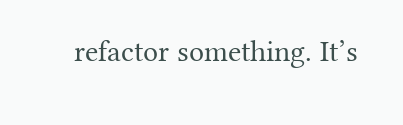refactor something. It’s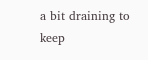a bit draining to keep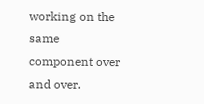working on the same component over and over.